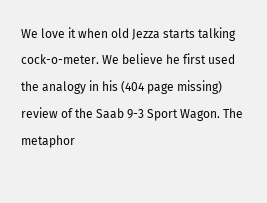We love it when old Jezza starts talking cock-o-meter. We believe he first used the analogy in his (404 page missing) review of the Saab 9-3 Sport Wagon. The metaphor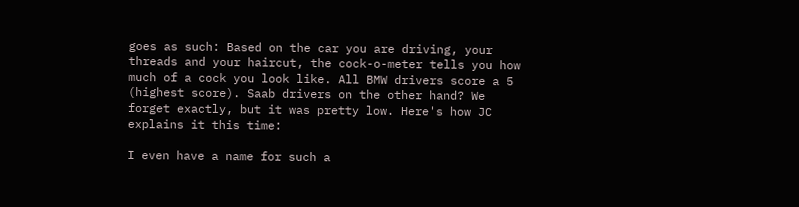goes as such: Based on the car you are driving, your threads and your haircut, the cock-o-meter tells you how much of a cock you look like. All BMW drivers score a 5 (highest score). Saab drivers on the other hand? We forget exactly, but it was pretty low. Here's how JC explains it this time:

I even have a name for such a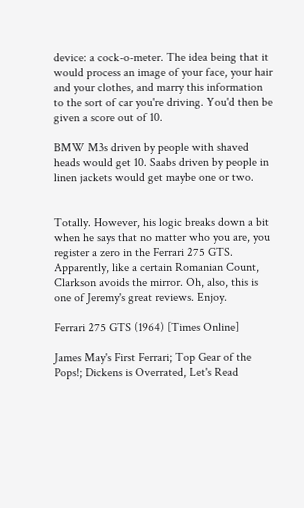device: a cock-o-meter. The idea being that it would process an image of your face, your hair and your clothes, and marry this information to the sort of car you're driving. You'd then be given a score out of 10.

BMW M3s driven by people with shaved heads would get 10. Saabs driven by people in linen jackets would get maybe one or two.


Totally. However, his logic breaks down a bit when he says that no matter who you are, you register a zero in the Ferrari 275 GTS. Apparently, like a certain Romanian Count, Clarkson avoids the mirror. Oh, also, this is one of Jeremy's great reviews. Enjoy.

Ferrari 275 GTS (1964) [Times Online]

James May's First Ferrari; Top Gear of the Pops!; Dickens is Overrated, Let's Read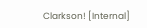Clarkson! [Internal]